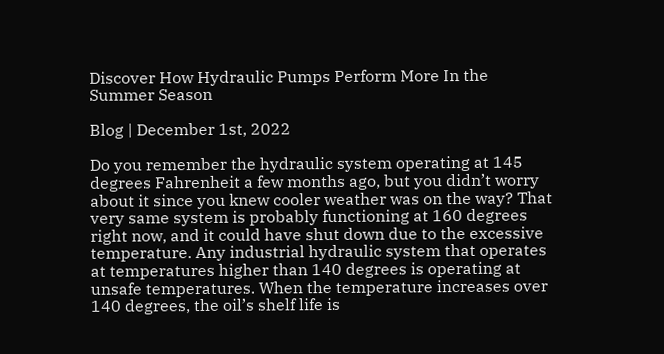Discover How Hydraulic Pumps Perform More In the Summer Season

Blog | December 1st, 2022

Do you remember the hydraulic system operating at 145 degrees Fahrenheit a few months ago, but you didn’t worry about it since you knew cooler weather was on the way? That very same system is probably functioning at 160 degrees right now, and it could have shut down due to the excessive temperature. Any industrial hydraulic system that operates at temperatures higher than 140 degrees is operating at unsafe temperatures. When the temperature increases over 140 degrees, the oil’s shelf life is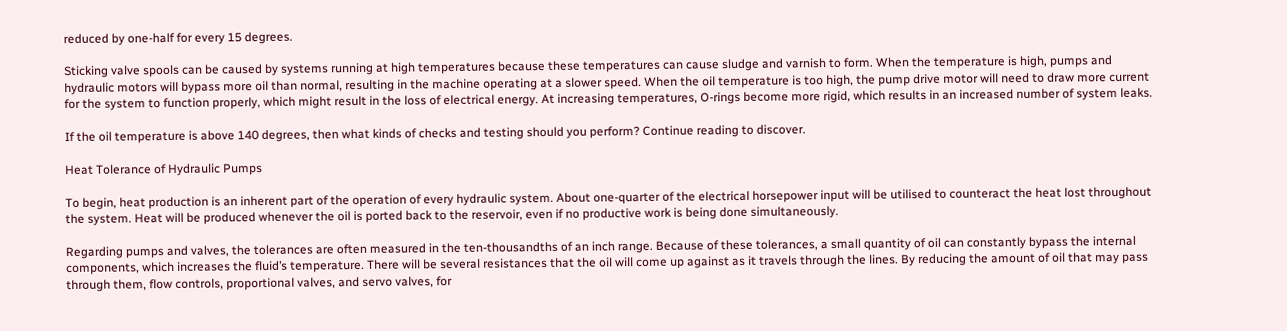reduced by one-half for every 15 degrees.

Sticking valve spools can be caused by systems running at high temperatures because these temperatures can cause sludge and varnish to form. When the temperature is high, pumps and hydraulic motors will bypass more oil than normal, resulting in the machine operating at a slower speed. When the oil temperature is too high, the pump drive motor will need to draw more current for the system to function properly, which might result in the loss of electrical energy. At increasing temperatures, O-rings become more rigid, which results in an increased number of system leaks.

If the oil temperature is above 140 degrees, then what kinds of checks and testing should you perform? Continue reading to discover.

Heat Tolerance of Hydraulic Pumps

To begin, heat production is an inherent part of the operation of every hydraulic system. About one-quarter of the electrical horsepower input will be utilised to counteract the heat lost throughout the system. Heat will be produced whenever the oil is ported back to the reservoir, even if no productive work is being done simultaneously.

Regarding pumps and valves, the tolerances are often measured in the ten-thousandths of an inch range. Because of these tolerances, a small quantity of oil can constantly bypass the internal components, which increases the fluid’s temperature. There will be several resistances that the oil will come up against as it travels through the lines. By reducing the amount of oil that may pass through them, flow controls, proportional valves, and servo valves, for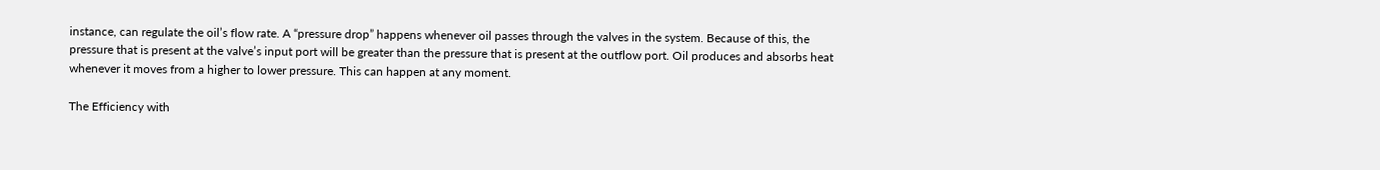instance, can regulate the oil’s flow rate. A “pressure drop” happens whenever oil passes through the valves in the system. Because of this, the pressure that is present at the valve’s input port will be greater than the pressure that is present at the outflow port. Oil produces and absorbs heat whenever it moves from a higher to lower pressure. This can happen at any moment.

The Efficiency with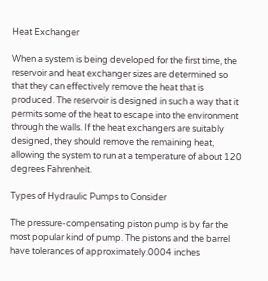Heat Exchanger

When a system is being developed for the first time, the reservoir and heat exchanger sizes are determined so that they can effectively remove the heat that is produced. The reservoir is designed in such a way that it permits some of the heat to escape into the environment through the walls. If the heat exchangers are suitably designed, they should remove the remaining heat, allowing the system to run at a temperature of about 120 degrees Fahrenheit.

Types of Hydraulic Pumps to Consider

The pressure-compensating piston pump is by far the most popular kind of pump. The pistons and the barrel have tolerances of approximately.0004 inches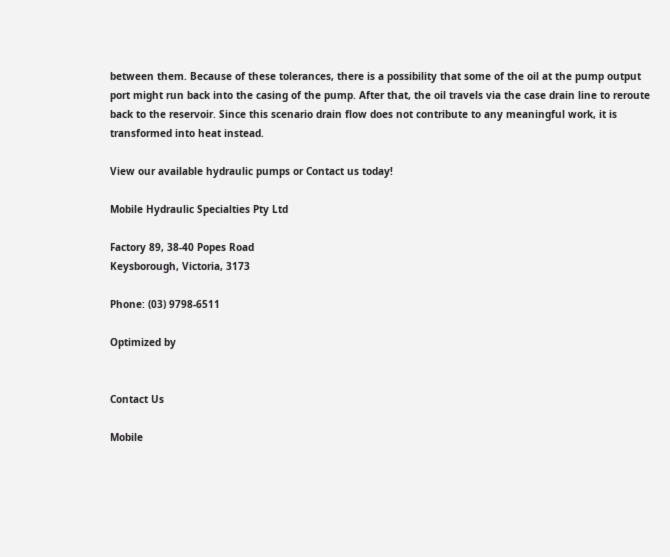between them. Because of these tolerances, there is a possibility that some of the oil at the pump output port might run back into the casing of the pump. After that, the oil travels via the case drain line to reroute back to the reservoir. Since this scenario drain flow does not contribute to any meaningful work, it is transformed into heat instead.

View our available hydraulic pumps or Contact us today!

Mobile Hydraulic Specialties Pty Ltd

Factory 89, 38-40 Popes Road
Keysborough, Victoria, 3173

Phone: (03) 9798-6511

Optimized by


Contact Us

Mobile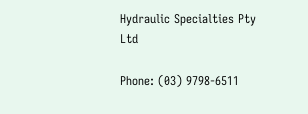Hydraulic Specialties Pty Ltd

Phone: (03) 9798-6511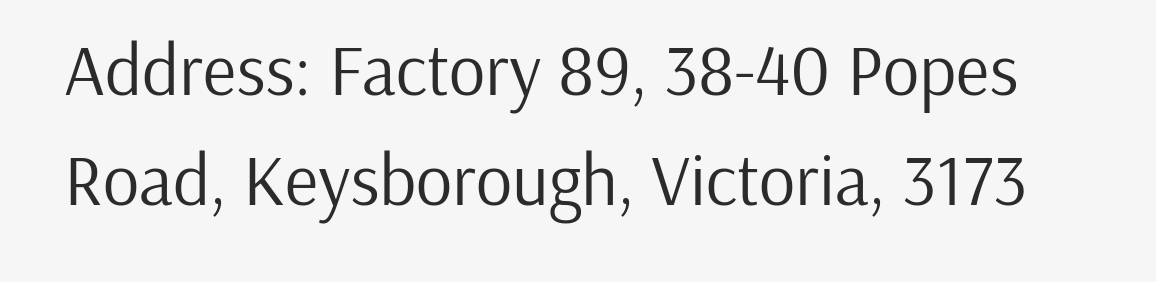Address: Factory 89, 38-40 Popes Road, Keysborough, Victoria, 3173